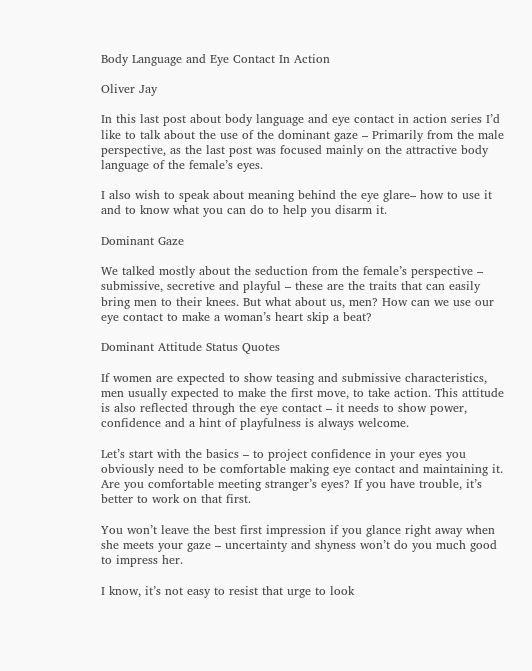Body Language and Eye Contact In Action

Oliver Jay

In this last post about body language and eye contact in action series I’d like to talk about the use of the dominant gaze – Primarily from the male perspective, as the last post was focused mainly on the attractive body language of the female’s eyes.

I also wish to speak about meaning behind the eye glare– how to use it and to know what you can do to help you disarm it.

Dominant Gaze

We talked mostly about the seduction from the female’s perspective – submissive, secretive and playful – these are the traits that can easily bring men to their knees. But what about us, men? How can we use our eye contact to make a woman’s heart skip a beat?

Dominant Attitude Status Quotes

If women are expected to show teasing and submissive characteristics, men usually expected to make the first move, to take action. This attitude is also reflected through the eye contact – it needs to show power, confidence and a hint of playfulness is always welcome.

Let’s start with the basics – to project confidence in your eyes you obviously need to be comfortable making eye contact and maintaining it. Are you comfortable meeting stranger’s eyes? If you have trouble, it’s better to work on that first.

You won’t leave the best first impression if you glance right away when she meets your gaze – uncertainty and shyness won’t do you much good to impress her.

I know, it’s not easy to resist that urge to look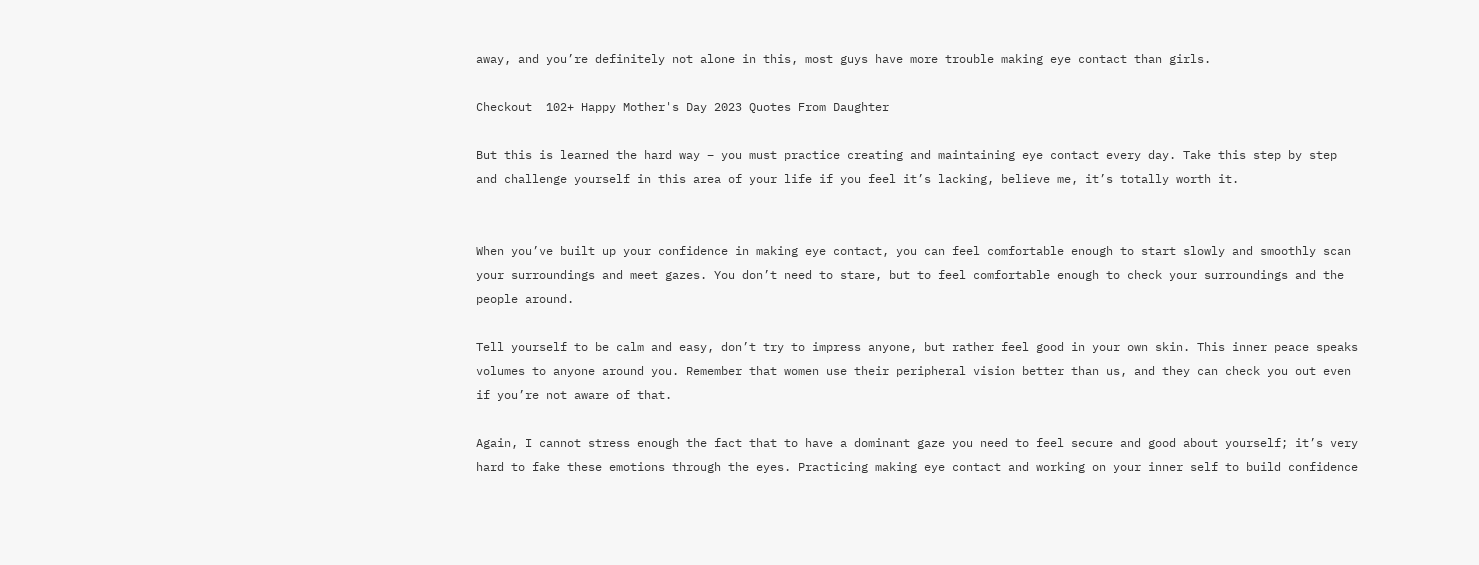away, and you’re definitely not alone in this, most guys have more trouble making eye contact than girls.

Checkout  102+ Happy Mother's Day 2023 Quotes From Daughter

But this is learned the hard way – you must practice creating and maintaining eye contact every day. Take this step by step and challenge yourself in this area of your life if you feel it’s lacking, believe me, it’s totally worth it.


When you’ve built up your confidence in making eye contact, you can feel comfortable enough to start slowly and smoothly scan your surroundings and meet gazes. You don’t need to stare, but to feel comfortable enough to check your surroundings and the people around.

Tell yourself to be calm and easy, don’t try to impress anyone, but rather feel good in your own skin. This inner peace speaks volumes to anyone around you. Remember that women use their peripheral vision better than us, and they can check you out even if you’re not aware of that.

Again, I cannot stress enough the fact that to have a dominant gaze you need to feel secure and good about yourself; it’s very hard to fake these emotions through the eyes. Practicing making eye contact and working on your inner self to build confidence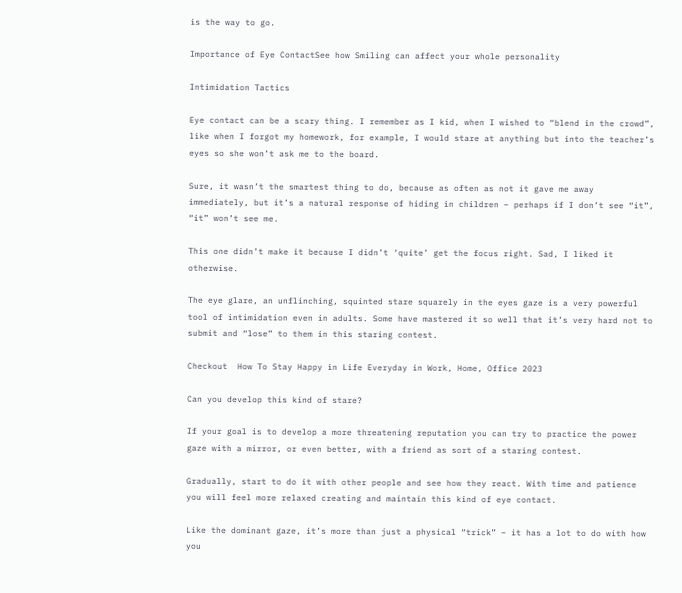is the way to go.

Importance of Eye ContactSee how Smiling can affect your whole personality

Intimidation Tactics

Eye contact can be a scary thing. I remember as I kid, when I wished to “blend in the crowd”, like when I forgot my homework, for example, I would stare at anything but into the teacher’s eyes so she won’t ask me to the board.

Sure, it wasn’t the smartest thing to do, because as often as not it gave me away immediately, but it’s a natural response of hiding in children – perhaps if I don’t see “it”, “it” won’t see me.

This one didn’t make it because I didn’t ‘quite’ get the focus right. Sad, I liked it otherwise.

The eye glare, an unflinching, squinted stare squarely in the eyes gaze is a very powerful tool of intimidation even in adults. Some have mastered it so well that it’s very hard not to submit and “lose” to them in this staring contest.

Checkout  How To Stay Happy in Life Everyday in Work, Home, Office 2023

Can you develop this kind of stare?

If your goal is to develop a more threatening reputation you can try to practice the power gaze with a mirror, or even better, with a friend as sort of a staring contest.

Gradually, start to do it with other people and see how they react. With time and patience you will feel more relaxed creating and maintain this kind of eye contact.

Like the dominant gaze, it’s more than just a physical “trick” – it has a lot to do with how you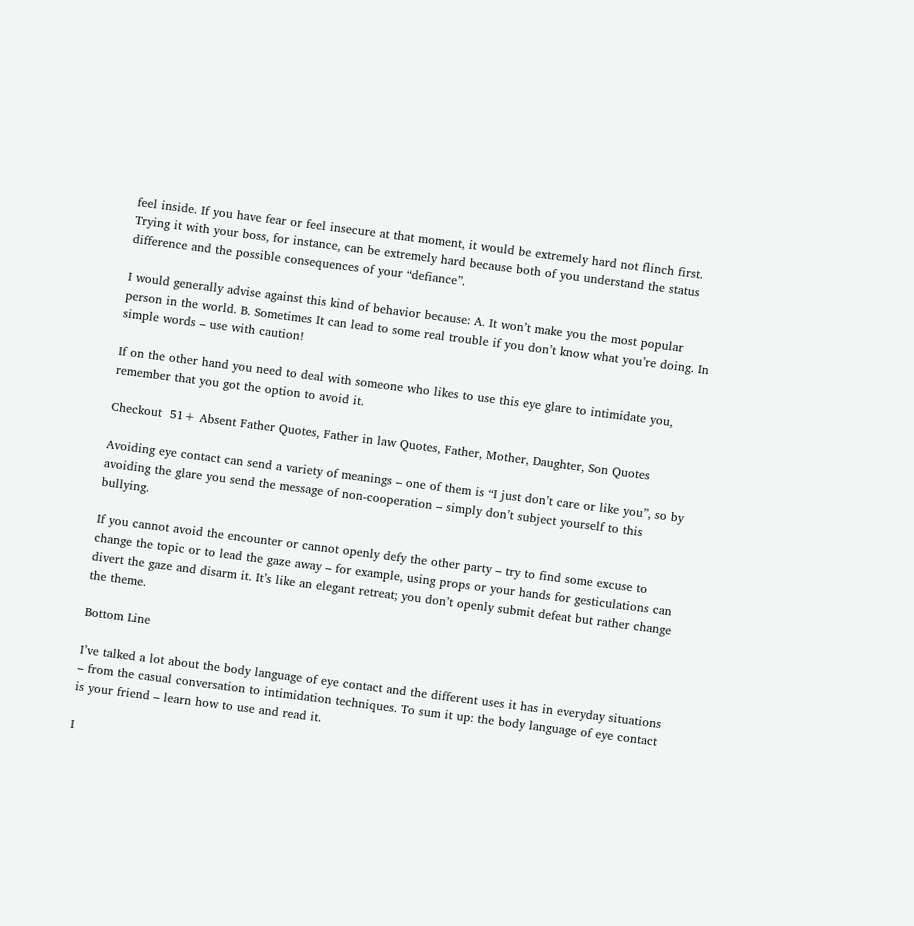feel inside. If you have fear or feel insecure at that moment, it would be extremely hard not flinch first. Trying it with your boss, for instance, can be extremely hard because both of you understand the status difference and the possible consequences of your “defiance”.

I would generally advise against this kind of behavior because: A. It won’t make you the most popular person in the world. B. Sometimes It can lead to some real trouble if you don’t know what you’re doing. In simple words – use with caution!

If on the other hand you need to deal with someone who likes to use this eye glare to intimidate you, remember that you got the option to avoid it.

Checkout  51+ Absent Father Quotes, Father in law Quotes, Father, Mother, Daughter, Son Quotes

Avoiding eye contact can send a variety of meanings – one of them is “I just don’t care or like you”, so by avoiding the glare you send the message of non-cooperation – simply don’t subject yourself to this bullying.

If you cannot avoid the encounter or cannot openly defy the other party – try to find some excuse to change the topic or to lead the gaze away – for example, using props or your hands for gesticulations can divert the gaze and disarm it. It’s like an elegant retreat; you don’t openly submit defeat but rather change the theme.

Bottom Line

I’ve talked a lot about the body language of eye contact and the different uses it has in everyday situations – from the casual conversation to intimidation techniques. To sum it up: the body language of eye contact is your friend – learn how to use and read it.

I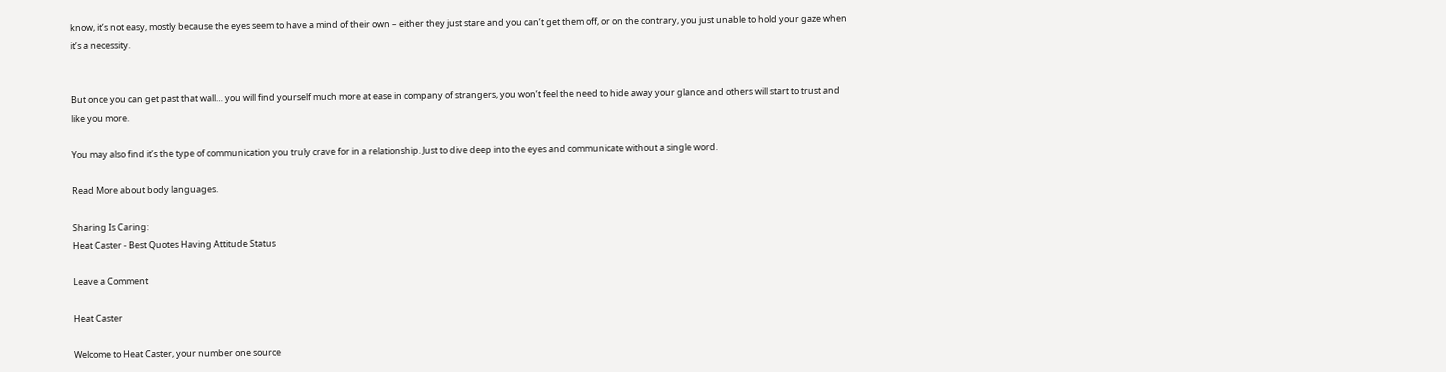know, it’s not easy, mostly because the eyes seem to have a mind of their own – either they just stare and you can’t get them off, or on the contrary, you just unable to hold your gaze when it’s a necessity.


But once you can get past that wall… you will find yourself much more at ease in company of strangers, you won’t feel the need to hide away your glance and others will start to trust and like you more.

You may also find it’s the type of communication you truly crave for in a relationship. Just to dive deep into the eyes and communicate without a single word.

Read More about body languages.

Sharing Is Caring:
Heat Caster - Best Quotes Having Attitude Status

Leave a Comment

Heat Caster

Welcome to Heat Caster, your number one source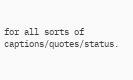for all sorts of captions/quotes/status.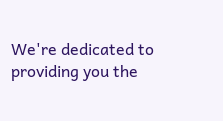We're dedicated to providing you the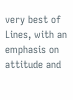very best of Lines, with an emphasis on attitude and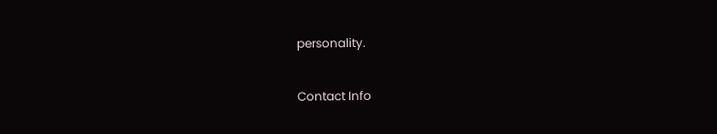personality.

Contact Info